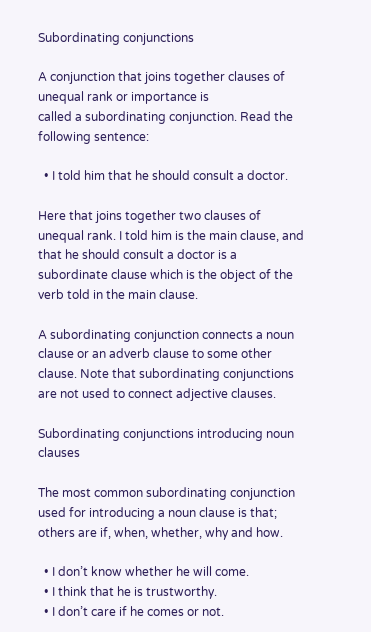Subordinating conjunctions

A conjunction that joins together clauses of unequal rank or importance is
called a subordinating conjunction. Read the following sentence:

  • I told him that he should consult a doctor.

Here that joins together two clauses of unequal rank. I told him is the main clause, and that he should consult a doctor is a subordinate clause which is the object of the verb told in the main clause.

A subordinating conjunction connects a noun clause or an adverb clause to some other clause. Note that subordinating conjunctions are not used to connect adjective clauses.

Subordinating conjunctions introducing noun clauses

The most common subordinating conjunction used for introducing a noun clause is that; others are if, when, whether, why and how.

  • I don’t know whether he will come.
  • I think that he is trustworthy.
  • I don’t care if he comes or not.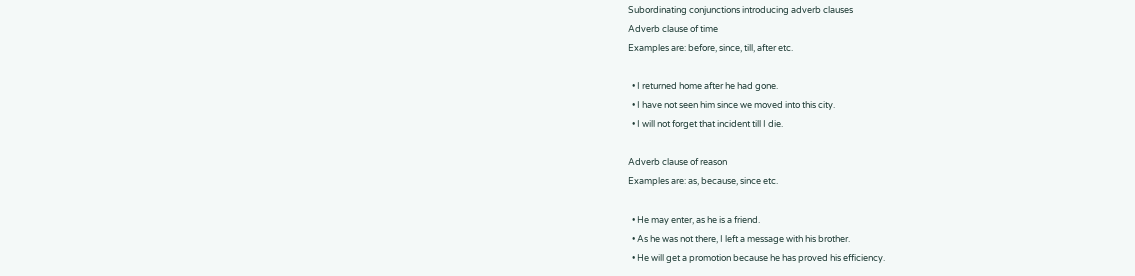Subordinating conjunctions introducing adverb clauses
Adverb clause of time
Examples are: before, since, till, after etc.

  • I returned home after he had gone.
  • I have not seen him since we moved into this city.
  • I will not forget that incident till I die.

Adverb clause of reason
Examples are: as, because, since etc.

  • He may enter, as he is a friend.
  • As he was not there, I left a message with his brother.
  • He will get a promotion because he has proved his efficiency.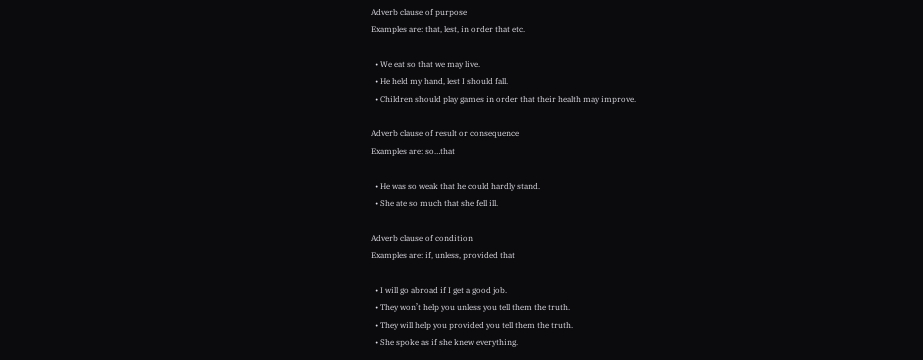Adverb clause of purpose
Examples are: that, lest, in order that etc.

  • We eat so that we may live.
  • He held my hand, lest I should fall.
  • Children should play games in order that their health may improve.

Adverb clause of result or consequence
Examples are: so…that

  • He was so weak that he could hardly stand.
  • She ate so much that she fell ill.

Adverb clause of condition
Examples are: if, unless, provided that

  • I will go abroad if I get a good job.
  • They won’t help you unless you tell them the truth.
  • They will help you provided you tell them the truth.
  • She spoke as if she knew everything.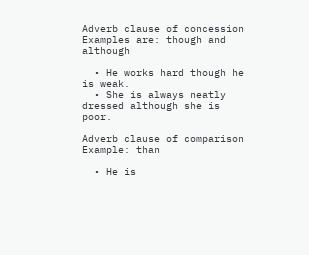Adverb clause of concession
Examples are: though and although

  • He works hard though he is weak.
  • She is always neatly dressed although she is poor.

Adverb clause of comparison
Example: than

  • He is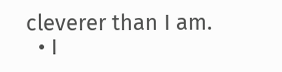cleverer than I am.
  • I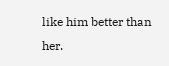like him better than her.